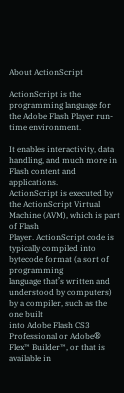About ActionScript

ActionScript is the programming language for the Adobe Flash Player run-time environment.

It enables interactivity, data handling, and much more in Flash content and applications.
ActionScript is executed by the ActionScript Virtual Machine (AVM), which is part of Flash
Player. ActionScript code is typically compiled into bytecode format (a sort of programming
language that’s written and understood by computers) by a compiler, such as the one built
into Adobe Flash CS3 Professional or Adobe® Flex™ Builder™, or that is available in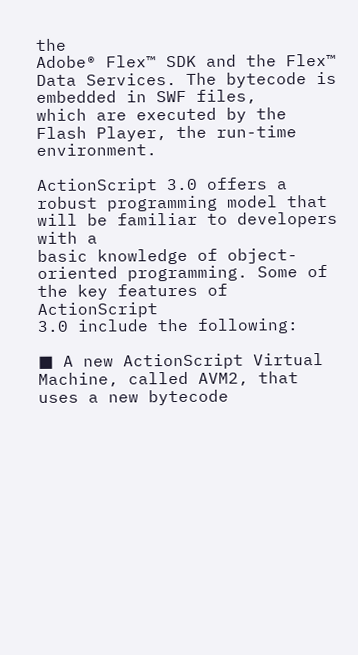the
Adobe® Flex™ SDK and the Flex™ Data Services. The bytecode is embedded in SWF files,
which are executed by the Flash Player, the run-time environment.

ActionScript 3.0 offers a robust programming model that will be familiar to developers with a
basic knowledge of object-oriented programming. Some of the key features of ActionScript
3.0 include the following:

■ A new ActionScript Virtual Machine, called AVM2, that uses a new bytecode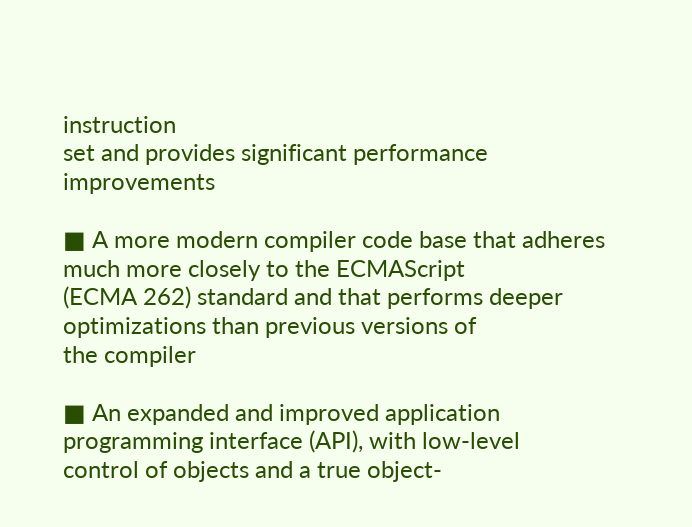instruction
set and provides significant performance improvements

■ A more modern compiler code base that adheres much more closely to the ECMAScript
(ECMA 262) standard and that performs deeper optimizations than previous versions of
the compiler

■ An expanded and improved application programming interface (API), with low-level
control of objects and a true object-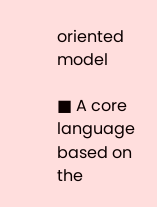oriented model

■ A core language based on the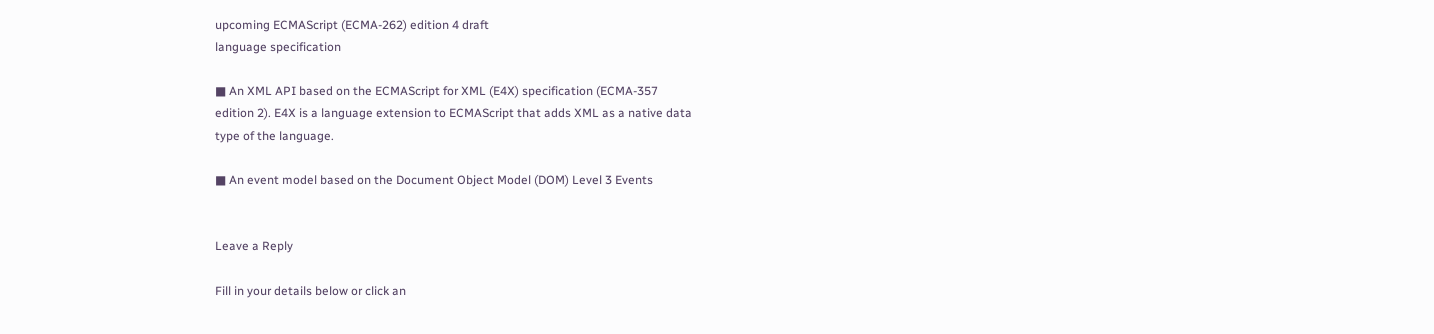upcoming ECMAScript (ECMA-262) edition 4 draft
language specification

■ An XML API based on the ECMAScript for XML (E4X) specification (ECMA-357
edition 2). E4X is a language extension to ECMAScript that adds XML as a native data
type of the language.

■ An event model based on the Document Object Model (DOM) Level 3 Events


Leave a Reply

Fill in your details below or click an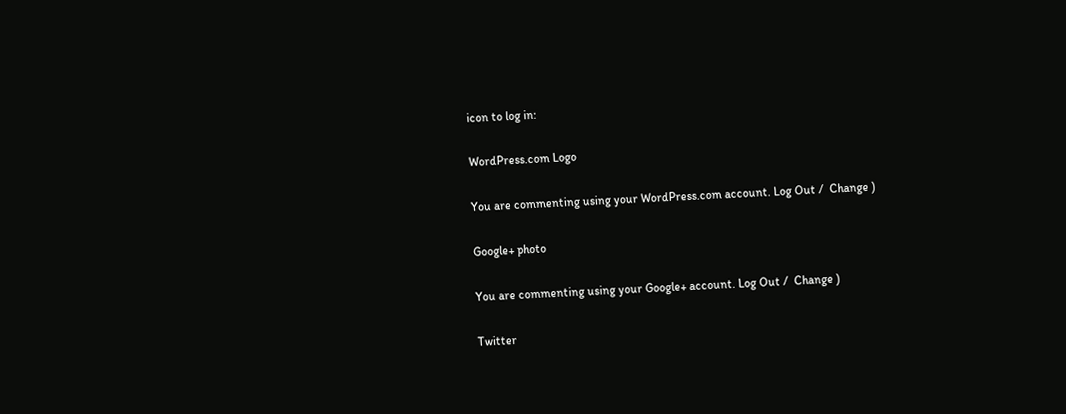icon to log in:

WordPress.com Logo

You are commenting using your WordPress.com account. Log Out /  Change )

Google+ photo

You are commenting using your Google+ account. Log Out /  Change )

Twitter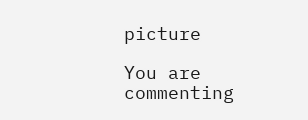picture

You are commenting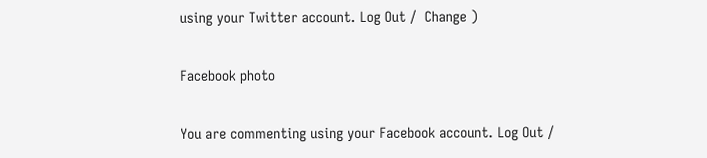using your Twitter account. Log Out /  Change )

Facebook photo

You are commenting using your Facebook account. Log Out /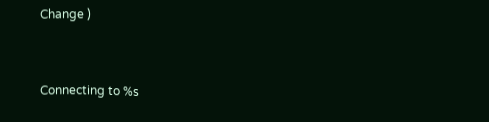Change )


Connecting to %s